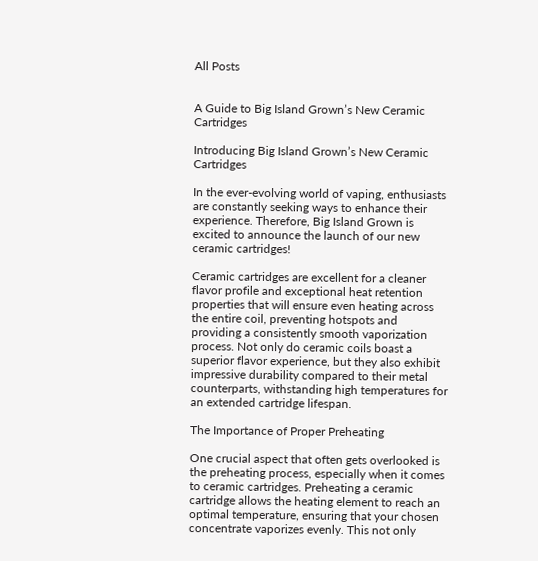All Posts


A Guide to Big Island Grown’s New Ceramic Cartridges

Introducing Big Island Grown’s New Ceramic Cartridges

In the ever-evolving world of vaping, enthusiasts are constantly seeking ways to enhance their experience. Therefore, Big Island Grown is excited to announce the launch of our new ceramic cartridges!

Ceramic cartridges are excellent for a cleaner flavor profile and exceptional heat retention properties that will ensure even heating across the entire coil, preventing hotspots and providing a consistently smooth vaporization process. Not only do ceramic coils boast a superior flavor experience, but they also exhibit impressive durability compared to their metal counterparts, withstanding high temperatures for an extended cartridge lifespan.

The Importance of Proper Preheating

One crucial aspect that often gets overlooked is the preheating process, especially when it comes to ceramic cartridges. Preheating a ceramic cartridge allows the heating element to reach an optimal temperature, ensuring that your chosen concentrate vaporizes evenly. This not only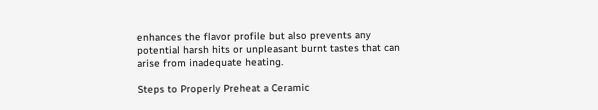enhances the flavor profile but also prevents any potential harsh hits or unpleasant burnt tastes that can arise from inadequate heating.

Steps to Properly Preheat a Ceramic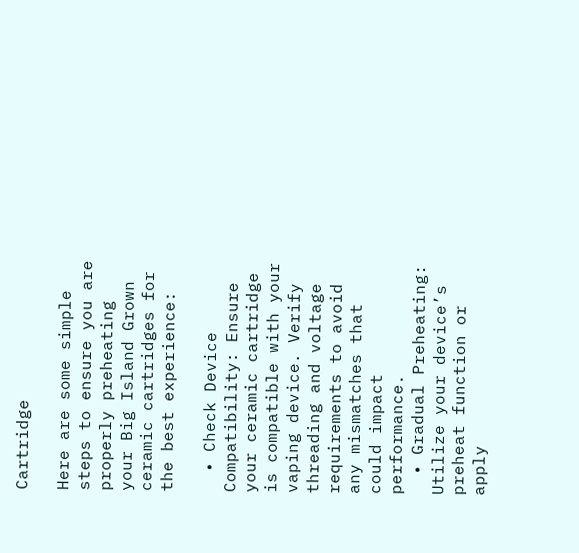Cartridge

Here are some simple steps to ensure you are properly preheating your Big Island Grown ceramic cartridges for the best experience:

  • Check Device Compatibility: Ensure your ceramic cartridge is compatible with your vaping device. Verify threading and voltage requirements to avoid any mismatches that could impact performance.
  • Gradual Preheating: Utilize your device’s preheat function or apply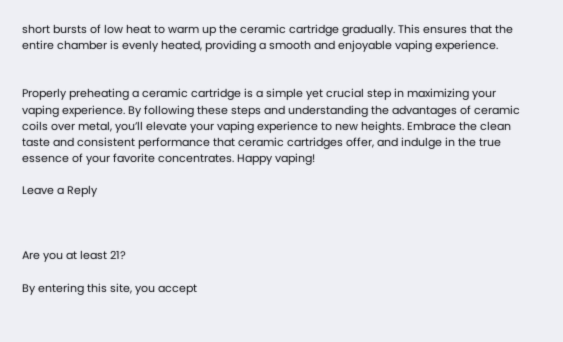short bursts of low heat to warm up the ceramic cartridge gradually. This ensures that the entire chamber is evenly heated, providing a smooth and enjoyable vaping experience.


Properly preheating a ceramic cartridge is a simple yet crucial step in maximizing your vaping experience. By following these steps and understanding the advantages of ceramic coils over metal, you’ll elevate your vaping experience to new heights. Embrace the clean taste and consistent performance that ceramic cartridges offer, and indulge in the true essence of your favorite concentrates. Happy vaping!

Leave a Reply



Are you at least 21?

By entering this site, you accept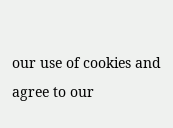our use of cookies and agree to our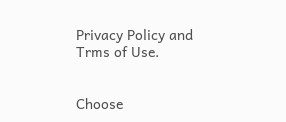Privacy Policy and Trms of Use.


Choose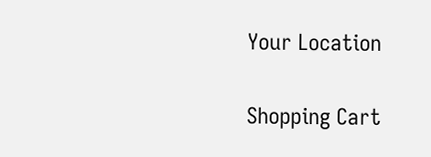Your Location

Shopping Cart